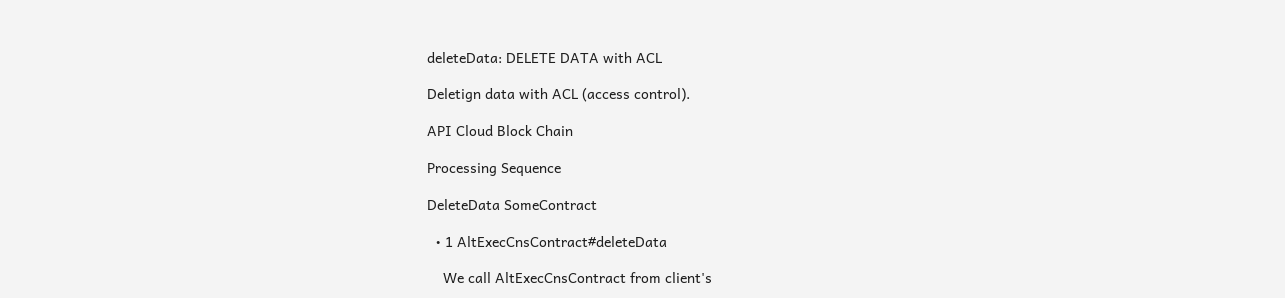deleteData: DELETE DATA with ACL

Deletign data with ACL (access control).

API Cloud Block Chain

Processing Sequence

DeleteData SomeContract

  • 1 AltExecCnsContract#deleteData

    We call AltExecCnsContract from client's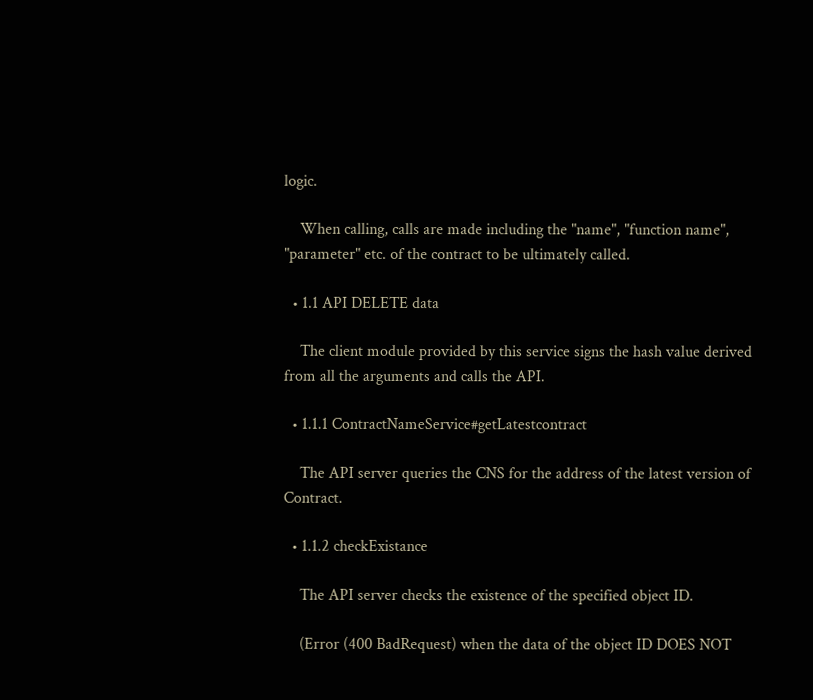logic.

    When calling, calls are made including the "name", "function name", "parameter" etc. of the contract to be ultimately called.

  • 1.1 API DELETE data

    The client module provided by this service signs the hash value derived from all the arguments and calls the API.

  • 1.1.1 ContractNameService#getLatestcontract

    The API server queries the CNS for the address of the latest version of Contract.

  • 1.1.2 checkExistance

    The API server checks the existence of the specified object ID.

    (Error (400 BadRequest) when the data of the object ID DOES NOT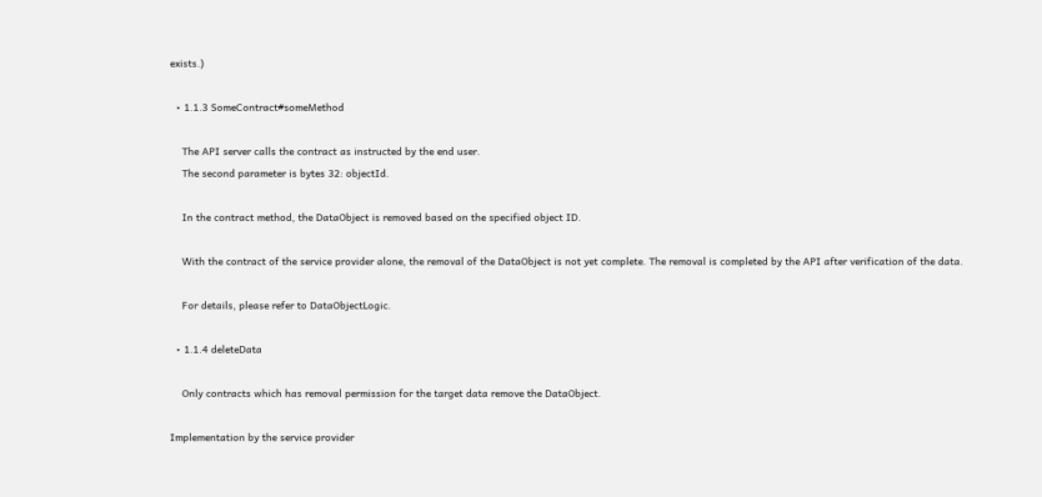exists.)

  • 1.1.3 SomeContract#someMethod

    The API server calls the contract as instructed by the end user.
    The second parameter is bytes 32: objectId.

    In the contract method, the DataObject is removed based on the specified object ID.

    With the contract of the service provider alone, the removal of the DataObject is not yet complete. The removal is completed by the API after verification of the data.

    For details, please refer to DataObjectLogic.

  • 1.1.4 deleteData

    Only contracts which has removal permission for the target data remove the DataObject.

Implementation by the service provider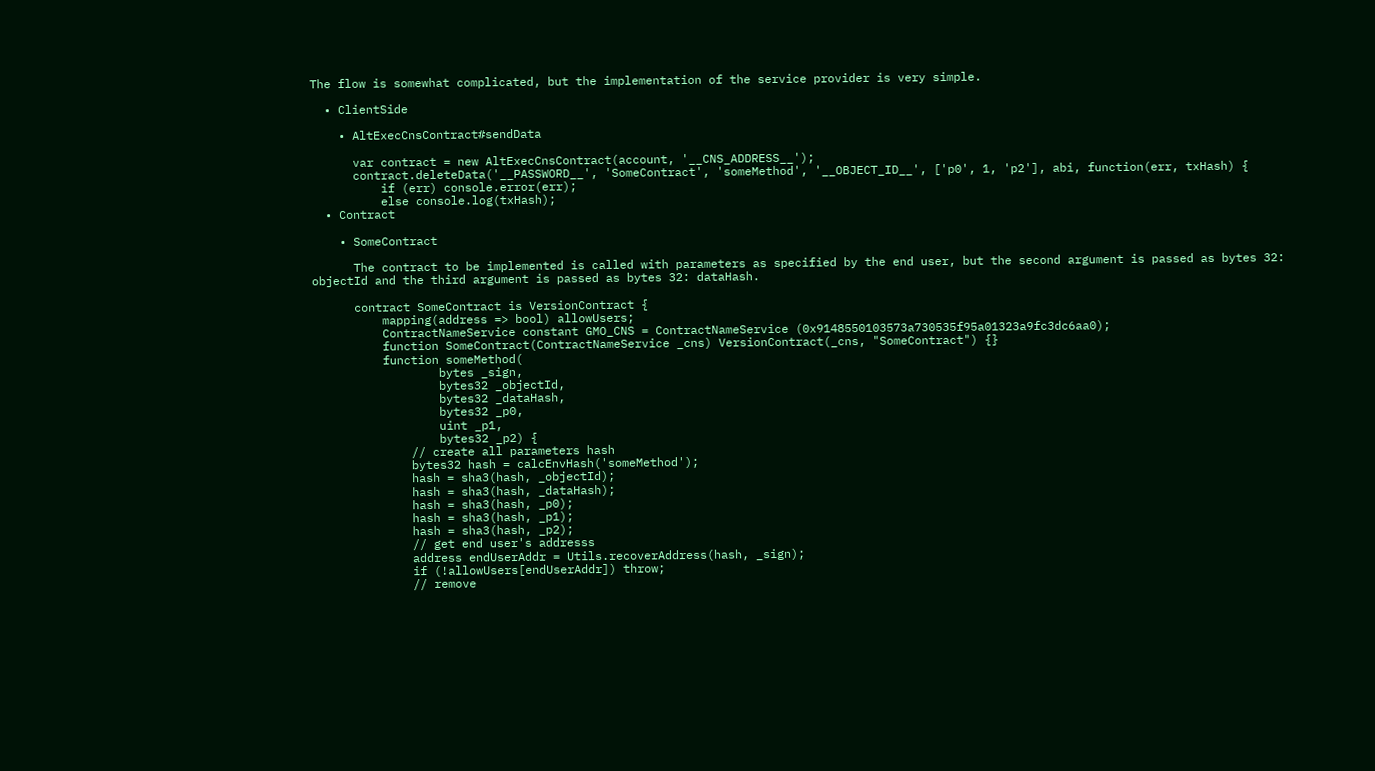The flow is somewhat complicated, but the implementation of the service provider is very simple.

  • ClientSide

    • AltExecCnsContract#sendData

      var contract = new AltExecCnsContract(account, '__CNS_ADDRESS__');
      contract.deleteData('__PASSWORD__', 'SomeContract', 'someMethod', '__OBJECT_ID__', ['p0', 1, 'p2'], abi, function(err, txHash) {
          if (err) console.error(err);
          else console.log(txHash);
  • Contract

    • SomeContract

      The contract to be implemented is called with parameters as specified by the end user, but the second argument is passed as bytes 32: objectId and the third argument is passed as bytes 32: dataHash.

      contract SomeContract is VersionContract {
          mapping(address => bool) allowUsers;
          ContractNameService constant GMO_CNS = ContractNameService (0x9148550103573a730535f95a01323a9fc3dc6aa0);
          function SomeContract(ContractNameService _cns) VersionContract(_cns, "SomeContract") {}
          function someMethod(
                  bytes _sign,
                  bytes32 _objectId,
                  bytes32 _dataHash,
                  bytes32 _p0,
                  uint _p1,
                  bytes32 _p2) {
              // create all parameters hash
              bytes32 hash = calcEnvHash('someMethod');
              hash = sha3(hash, _objectId);
              hash = sha3(hash, _dataHash);
              hash = sha3(hash, _p0);
              hash = sha3(hash, _p1);
              hash = sha3(hash, _p2);
              // get end user's addresss
              address endUserAddr = Utils.recoverAddress(hash, _sign);
              if (!allowUsers[endUserAddr]) throw;
              // remove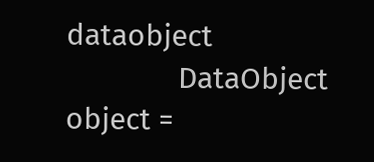dataobject
              DataObject object =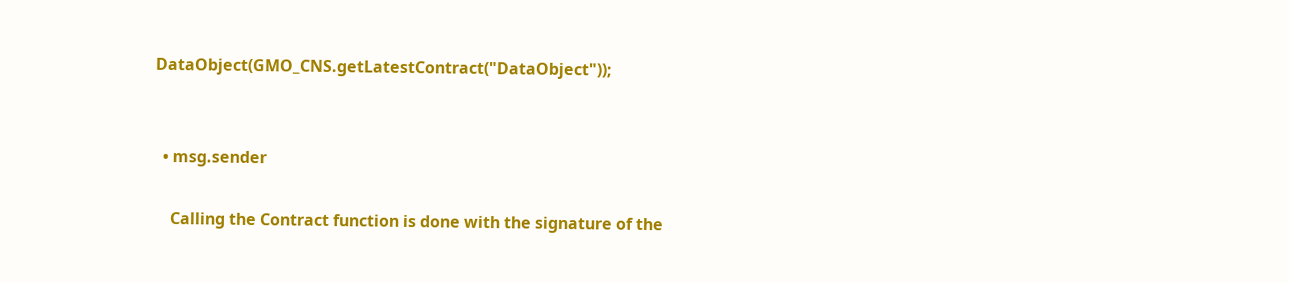DataObject(GMO_CNS.getLatestContract("DataObject"));


  • msg.sender

    Calling the Contract function is done with the signature of the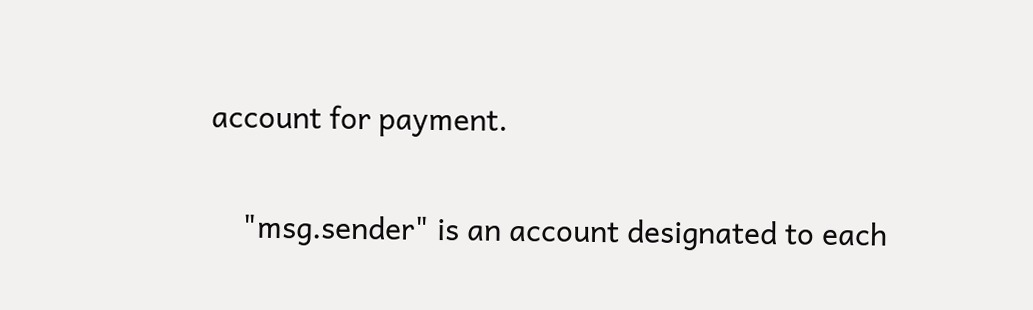account for payment.

    "msg.sender" is an account designated to each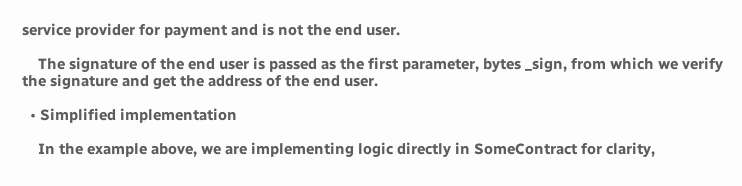service provider for payment and is not the end user.

    The signature of the end user is passed as the first parameter, bytes _sign, from which we verify the signature and get the address of the end user.

  • Simplified implementation

    In the example above, we are implementing logic directly in SomeContract for clarity,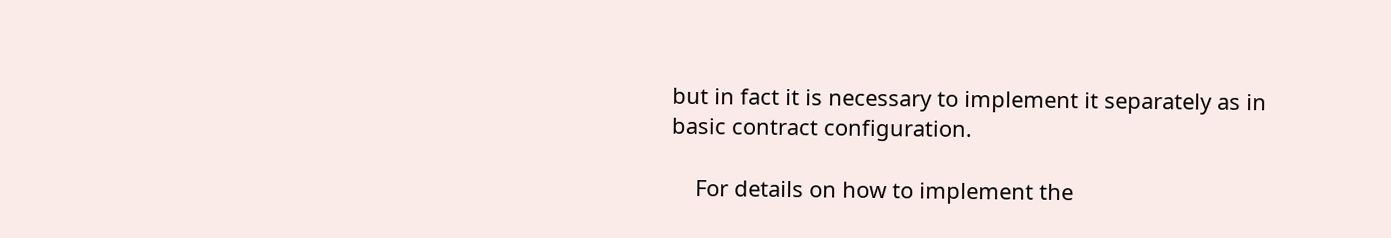but in fact it is necessary to implement it separately as in basic contract configuration.

    For details on how to implement the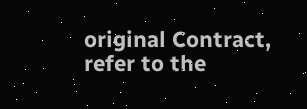original Contract, refer to the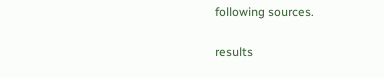following sources.

results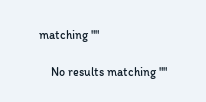matching ""

    No results matching ""